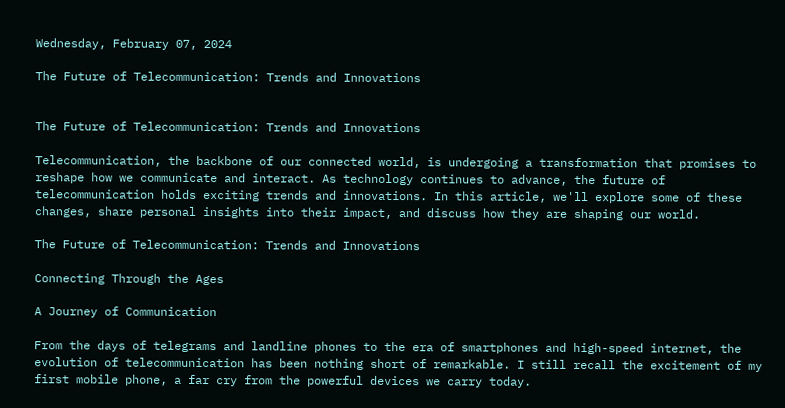Wednesday, February 07, 2024

The Future of Telecommunication: Trends and Innovations


The Future of Telecommunication: Trends and Innovations

Telecommunication, the backbone of our connected world, is undergoing a transformation that promises to reshape how we communicate and interact. As technology continues to advance, the future of telecommunication holds exciting trends and innovations. In this article, we'll explore some of these changes, share personal insights into their impact, and discuss how they are shaping our world.

The Future of Telecommunication: Trends and Innovations

Connecting Through the Ages

A Journey of Communication

From the days of telegrams and landline phones to the era of smartphones and high-speed internet, the evolution of telecommunication has been nothing short of remarkable. I still recall the excitement of my first mobile phone, a far cry from the powerful devices we carry today.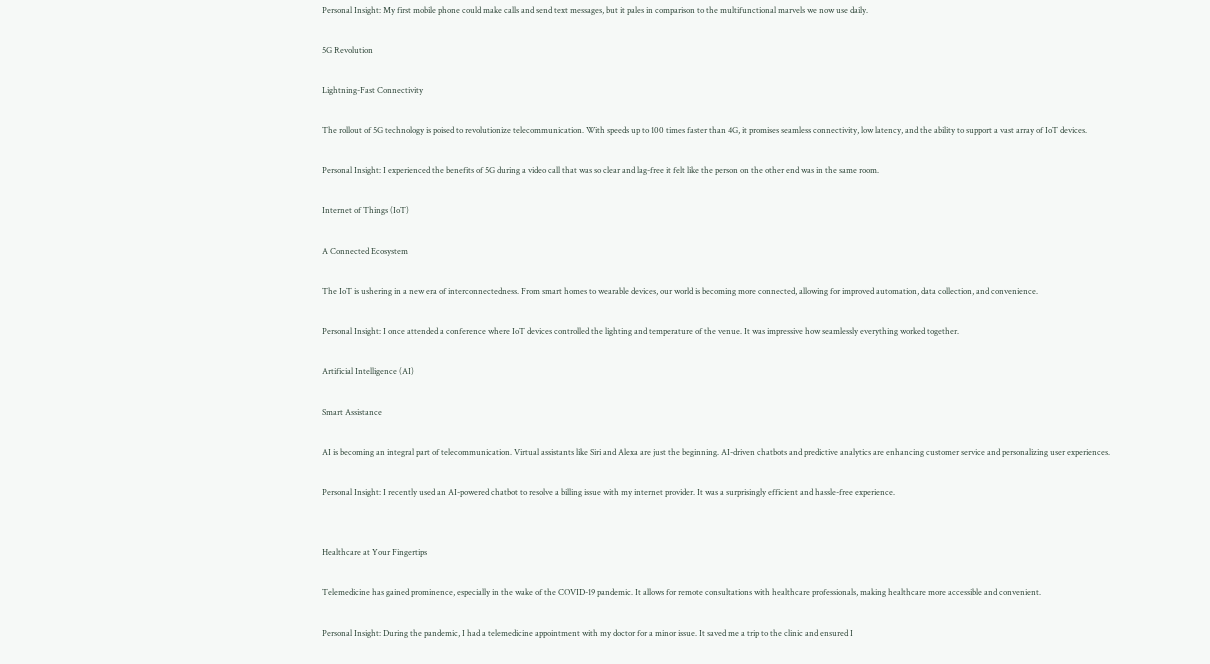Personal Insight: My first mobile phone could make calls and send text messages, but it pales in comparison to the multifunctional marvels we now use daily.

5G Revolution

Lightning-Fast Connectivity

The rollout of 5G technology is poised to revolutionize telecommunication. With speeds up to 100 times faster than 4G, it promises seamless connectivity, low latency, and the ability to support a vast array of IoT devices.

Personal Insight: I experienced the benefits of 5G during a video call that was so clear and lag-free it felt like the person on the other end was in the same room.

Internet of Things (IoT)

A Connected Ecosystem

The IoT is ushering in a new era of interconnectedness. From smart homes to wearable devices, our world is becoming more connected, allowing for improved automation, data collection, and convenience.

Personal Insight: I once attended a conference where IoT devices controlled the lighting and temperature of the venue. It was impressive how seamlessly everything worked together.

Artificial Intelligence (AI)

Smart Assistance

AI is becoming an integral part of telecommunication. Virtual assistants like Siri and Alexa are just the beginning. AI-driven chatbots and predictive analytics are enhancing customer service and personalizing user experiences.

Personal Insight: I recently used an AI-powered chatbot to resolve a billing issue with my internet provider. It was a surprisingly efficient and hassle-free experience.


Healthcare at Your Fingertips

Telemedicine has gained prominence, especially in the wake of the COVID-19 pandemic. It allows for remote consultations with healthcare professionals, making healthcare more accessible and convenient.

Personal Insight: During the pandemic, I had a telemedicine appointment with my doctor for a minor issue. It saved me a trip to the clinic and ensured I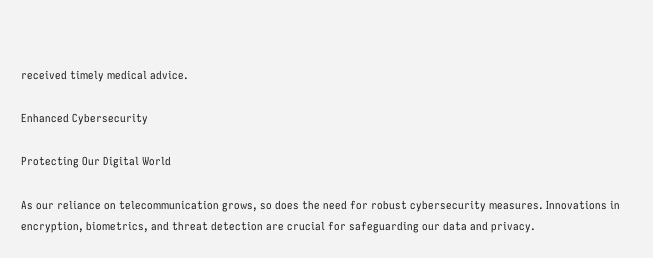received timely medical advice.

Enhanced Cybersecurity

Protecting Our Digital World

As our reliance on telecommunication grows, so does the need for robust cybersecurity measures. Innovations in encryption, biometrics, and threat detection are crucial for safeguarding our data and privacy.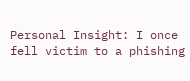Personal Insight: I once fell victim to a phishing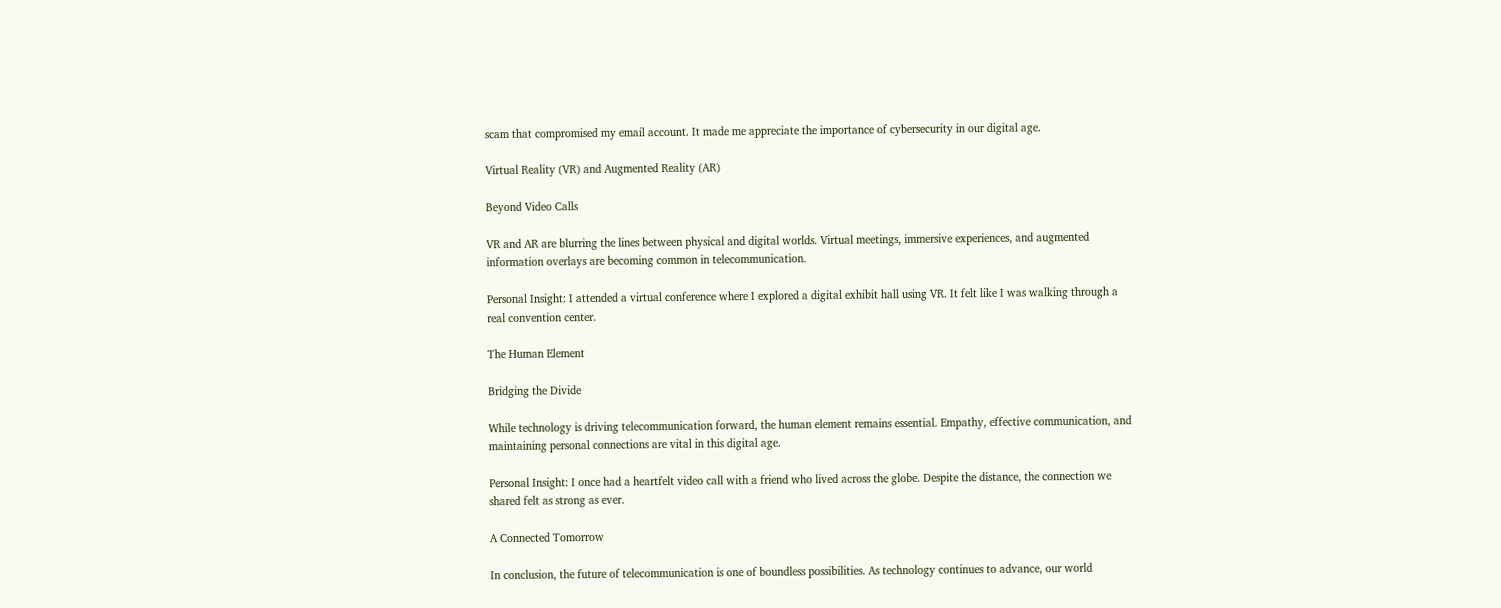scam that compromised my email account. It made me appreciate the importance of cybersecurity in our digital age.

Virtual Reality (VR) and Augmented Reality (AR)

Beyond Video Calls

VR and AR are blurring the lines between physical and digital worlds. Virtual meetings, immersive experiences, and augmented information overlays are becoming common in telecommunication.

Personal Insight: I attended a virtual conference where I explored a digital exhibit hall using VR. It felt like I was walking through a real convention center.

The Human Element

Bridging the Divide

While technology is driving telecommunication forward, the human element remains essential. Empathy, effective communication, and maintaining personal connections are vital in this digital age.

Personal Insight: I once had a heartfelt video call with a friend who lived across the globe. Despite the distance, the connection we shared felt as strong as ever.

A Connected Tomorrow

In conclusion, the future of telecommunication is one of boundless possibilities. As technology continues to advance, our world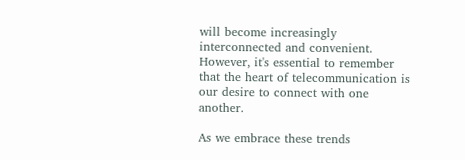will become increasingly interconnected and convenient. However, it's essential to remember that the heart of telecommunication is our desire to connect with one another.

As we embrace these trends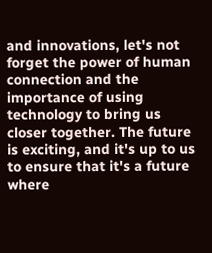and innovations, let's not forget the power of human connection and the importance of using technology to bring us closer together. The future is exciting, and it's up to us to ensure that it's a future where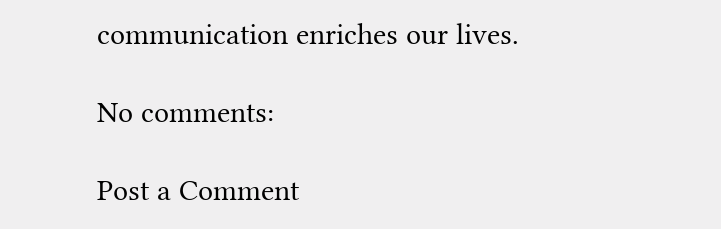communication enriches our lives.

No comments:

Post a Comment